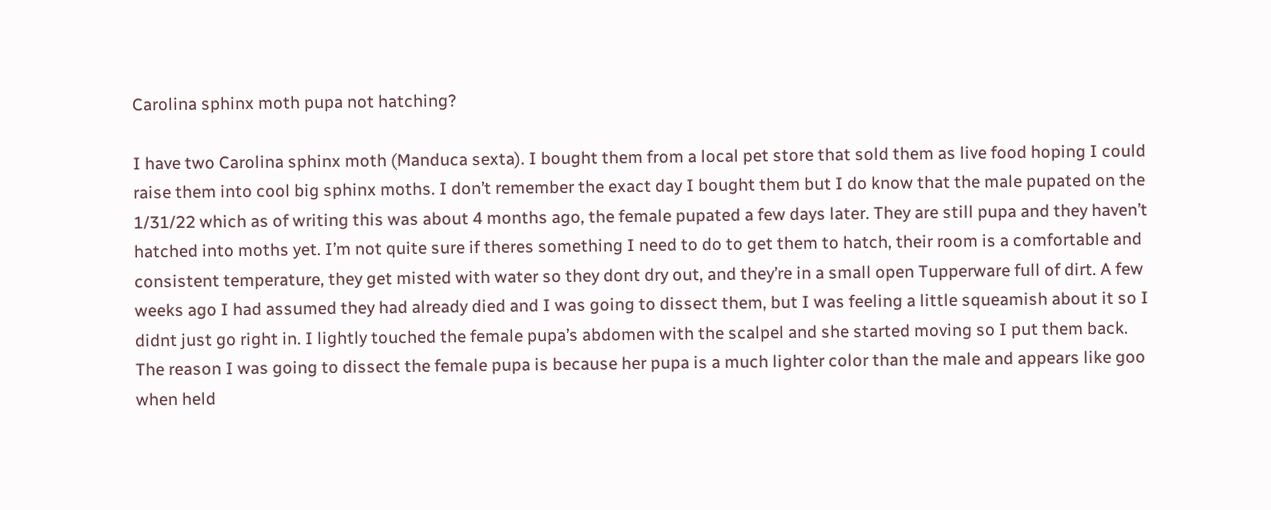Carolina sphinx moth pupa not hatching?

I have two Carolina sphinx moth (Manduca sexta). I bought them from a local pet store that sold them as live food hoping I could raise them into cool big sphinx moths. I don’t remember the exact day I bought them but I do know that the male pupated on the 1/31/22 which as of writing this was about 4 months ago, the female pupated a few days later. They are still pupa and they haven’t hatched into moths yet. I’m not quite sure if theres something I need to do to get them to hatch, their room is a comfortable and consistent temperature, they get misted with water so they dont dry out, and they’re in a small open Tupperware full of dirt. A few weeks ago I had assumed they had already died and I was going to dissect them, but I was feeling a little squeamish about it so I didnt just go right in. I lightly touched the female pupa’s abdomen with the scalpel and she started moving so I put them back. The reason I was going to dissect the female pupa is because her pupa is a much lighter color than the male and appears like goo when held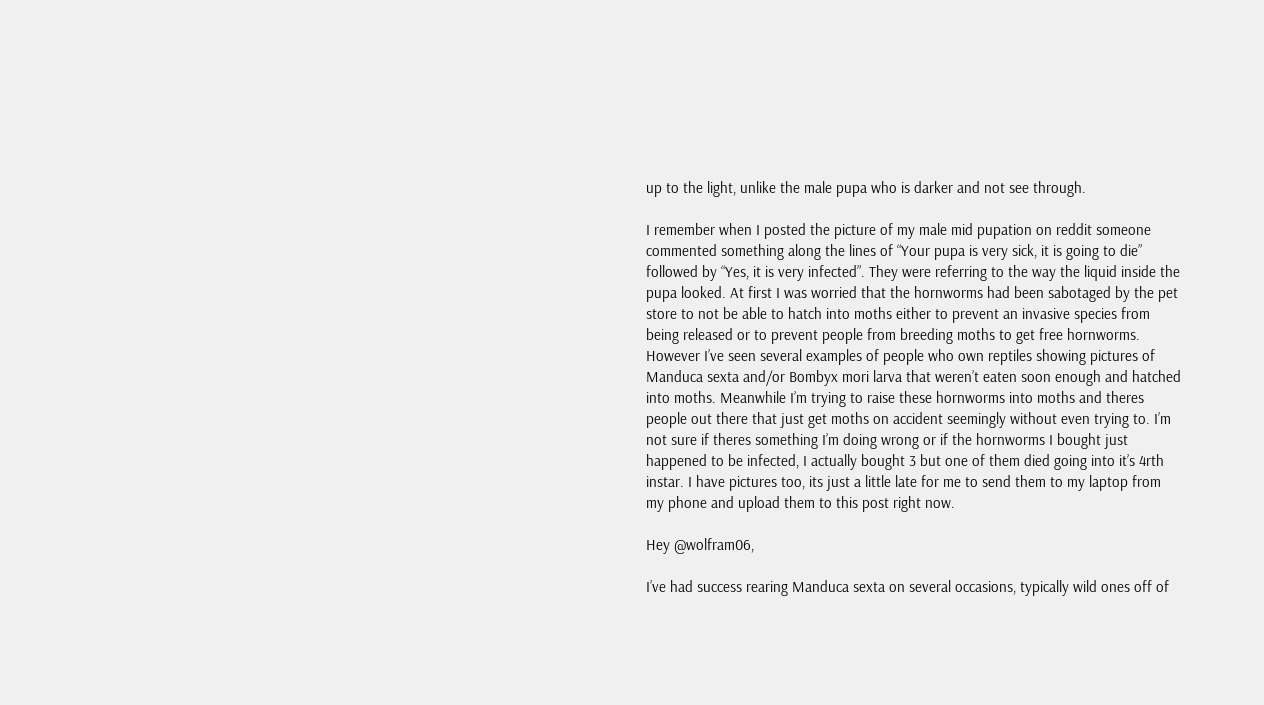up to the light, unlike the male pupa who is darker and not see through.

I remember when I posted the picture of my male mid pupation on reddit someone commented something along the lines of “Your pupa is very sick, it is going to die” followed by “Yes, it is very infected”. They were referring to the way the liquid inside the pupa looked. At first I was worried that the hornworms had been sabotaged by the pet store to not be able to hatch into moths either to prevent an invasive species from being released or to prevent people from breeding moths to get free hornworms. However I’ve seen several examples of people who own reptiles showing pictures of Manduca sexta and/or Bombyx mori larva that weren’t eaten soon enough and hatched into moths. Meanwhile I’m trying to raise these hornworms into moths and theres people out there that just get moths on accident seemingly without even trying to. I’m not sure if theres something I’m doing wrong or if the hornworms I bought just happened to be infected, I actually bought 3 but one of them died going into it’s 4rth instar. I have pictures too, its just a little late for me to send them to my laptop from my phone and upload them to this post right now.

Hey @wolfram06,

I’ve had success rearing Manduca sexta on several occasions, typically wild ones off of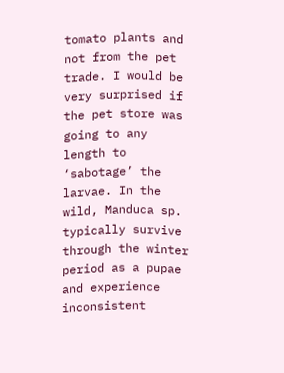tomato plants and not from the pet trade. I would be very surprised if the pet store was going to any length to ‘sabotage’ the larvae. In the wild, Manduca sp. typically survive through the winter period as a pupae and experience inconsistent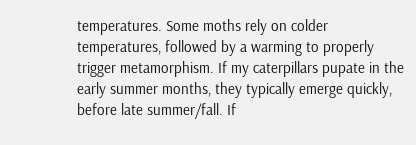temperatures. Some moths rely on colder temperatures, followed by a warming to properly trigger metamorphism. If my caterpillars pupate in the early summer months, they typically emerge quickly, before late summer/fall. If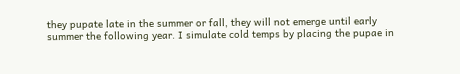they pupate late in the summer or fall, they will not emerge until early summer the following year. I simulate cold temps by placing the pupae in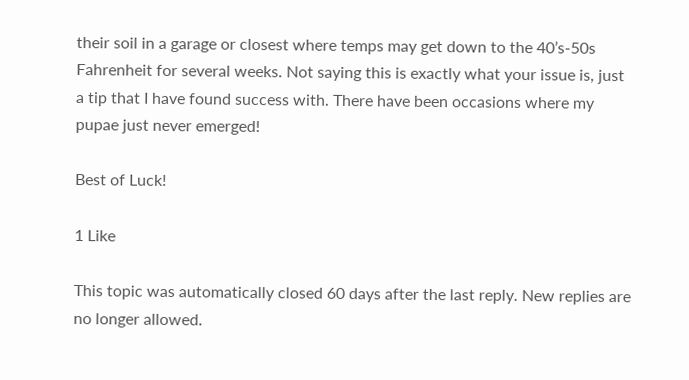their soil in a garage or closest where temps may get down to the 40’s-50s Fahrenheit for several weeks. Not saying this is exactly what your issue is, just a tip that I have found success with. There have been occasions where my pupae just never emerged!

Best of Luck!

1 Like

This topic was automatically closed 60 days after the last reply. New replies are no longer allowed.